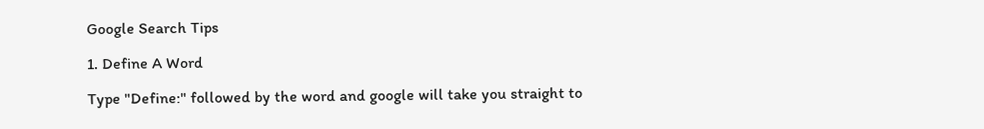Google Search Tips

1. Define A Word

Type "Define:" followed by the word and google will take you straight to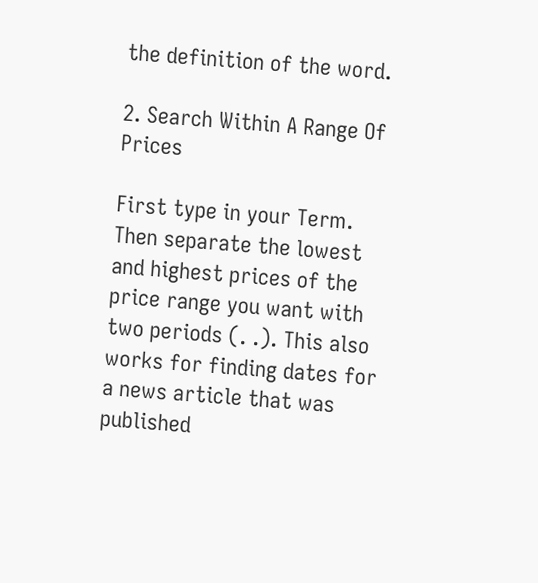the definition of the word.

2. Search Within A Range Of Prices

First type in your Term. Then separate the lowest and highest prices of the price range you want with two periods (. .). This also works for finding dates for a news article that was published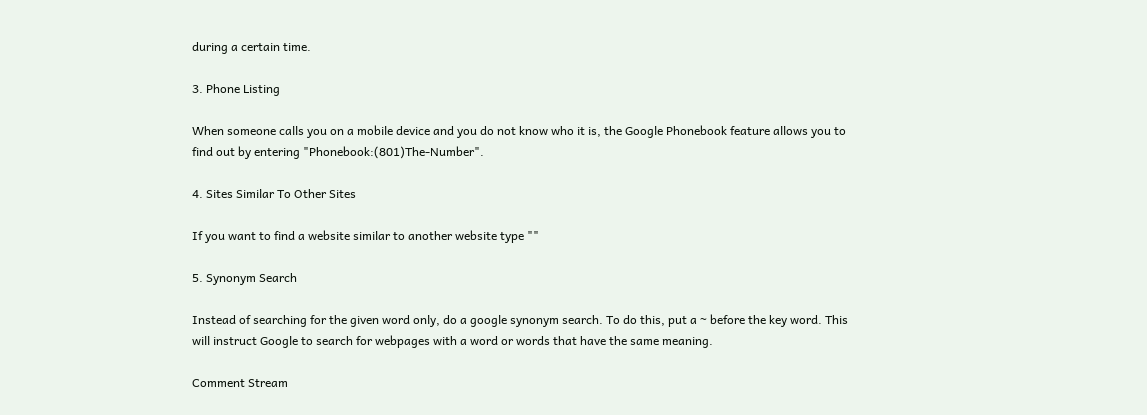during a certain time.

3. Phone Listing

When someone calls you on a mobile device and you do not know who it is, the Google Phonebook feature allows you to find out by entering "Phonebook:(801)The-Number".

4. Sites Similar To Other Sites

If you want to find a website similar to another website type ""

5. Synonym Search

Instead of searching for the given word only, do a google synonym search. To do this, put a ~ before the key word. This will instruct Google to search for webpages with a word or words that have the same meaning.

Comment Stream